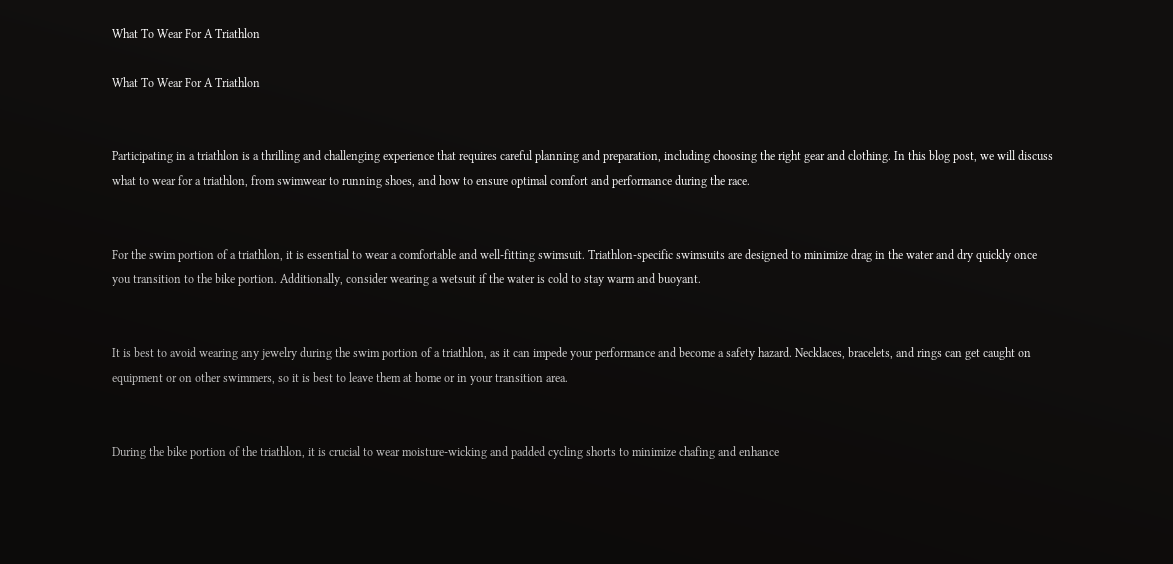What To Wear For A Triathlon

What To Wear For A Triathlon


Participating in a triathlon is a thrilling and challenging experience that requires careful planning and preparation, including choosing the right gear and clothing. In this blog post, we will discuss what to wear for a triathlon, from swimwear to running shoes, and how to ensure optimal comfort and performance during the race.


For the swim portion of a triathlon, it is essential to wear a comfortable and well-fitting swimsuit. Triathlon-specific swimsuits are designed to minimize drag in the water and dry quickly once you transition to the bike portion. Additionally, consider wearing a wetsuit if the water is cold to stay warm and buoyant.


It is best to avoid wearing any jewelry during the swim portion of a triathlon, as it can impede your performance and become a safety hazard. Necklaces, bracelets, and rings can get caught on equipment or on other swimmers, so it is best to leave them at home or in your transition area.


During the bike portion of the triathlon, it is crucial to wear moisture-wicking and padded cycling shorts to minimize chafing and enhance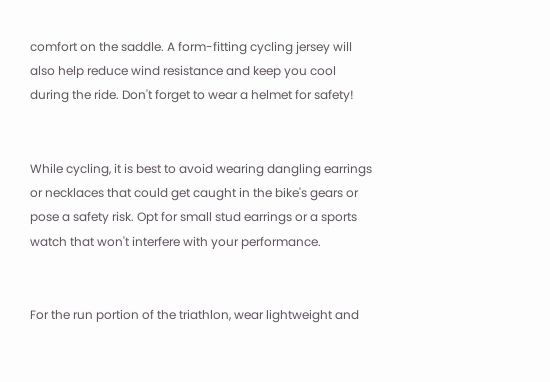comfort on the saddle. A form-fitting cycling jersey will also help reduce wind resistance and keep you cool during the ride. Don't forget to wear a helmet for safety!


While cycling, it is best to avoid wearing dangling earrings or necklaces that could get caught in the bike's gears or pose a safety risk. Opt for small stud earrings or a sports watch that won't interfere with your performance.


For the run portion of the triathlon, wear lightweight and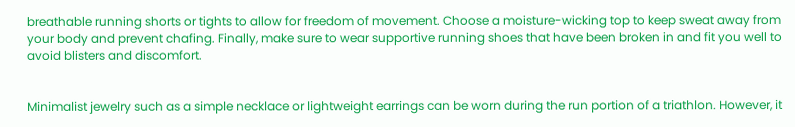breathable running shorts or tights to allow for freedom of movement. Choose a moisture-wicking top to keep sweat away from your body and prevent chafing. Finally, make sure to wear supportive running shoes that have been broken in and fit you well to avoid blisters and discomfort.


Minimalist jewelry such as a simple necklace or lightweight earrings can be worn during the run portion of a triathlon. However, it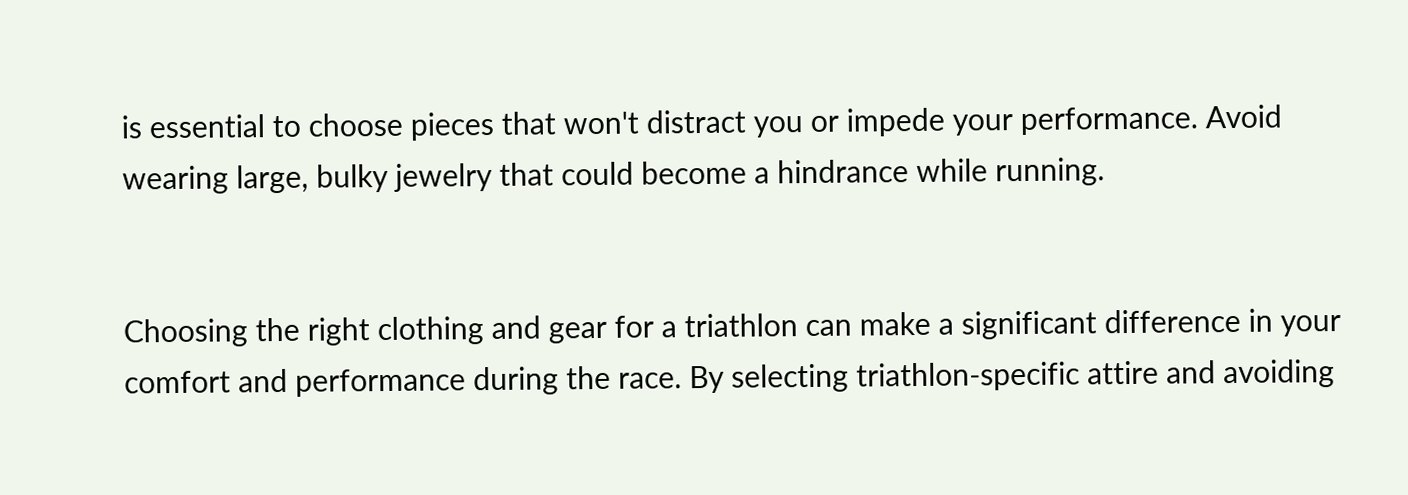is essential to choose pieces that won't distract you or impede your performance. Avoid wearing large, bulky jewelry that could become a hindrance while running.


Choosing the right clothing and gear for a triathlon can make a significant difference in your comfort and performance during the race. By selecting triathlon-specific attire and avoiding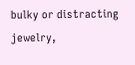bulky or distracting jewelry,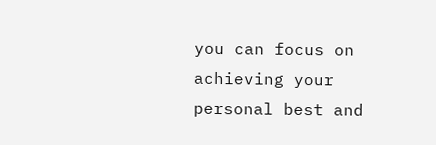you can focus on achieving your personal best and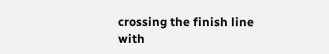crossing the finish line with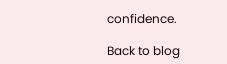confidence.

Back to blog